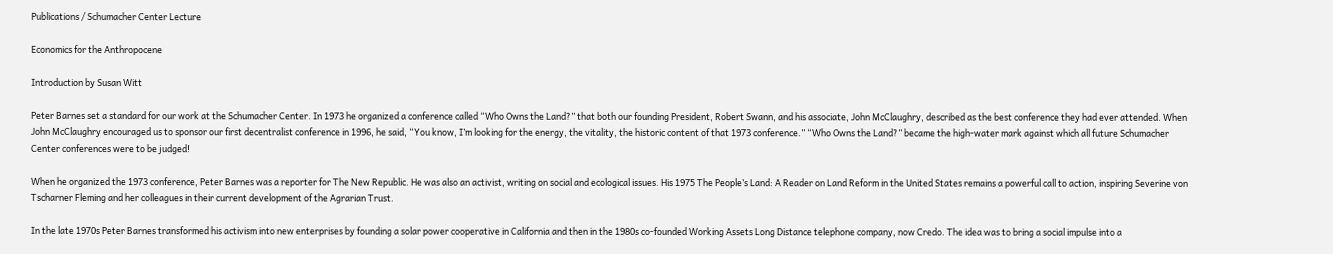Publications / Schumacher Center Lecture

Economics for the Anthropocene

Introduction by Susan Witt

Peter Barnes set a standard for our work at the Schumacher Center. In 1973 he organized a conference called “Who Owns the Land?” that both our founding President, Robert Swann, and his associate, John McClaughry, described as the best conference they had ever attended. When John McClaughry encouraged us to sponsor our first decentralist conference in 1996, he said, “You know, I’m looking for the energy, the vitality, the historic content of that 1973 conference.” “Who Owns the Land?” became the high-water mark against which all future Schumacher Center conferences were to be judged!

When he organized the 1973 conference, Peter Barnes was a reporter for The New Republic. He was also an activist, writing on social and ecological issues. His 1975 The People’s Land: A Reader on Land Reform in the United States remains a powerful call to action, inspiring Severine von Tscharner Fleming and her colleagues in their current development of the Agrarian Trust.

In the late 1970s Peter Barnes transformed his activism into new enterprises by founding a solar power cooperative in California and then in the 1980s co-founded Working Assets Long Distance telephone company, now Credo. The idea was to bring a social impulse into a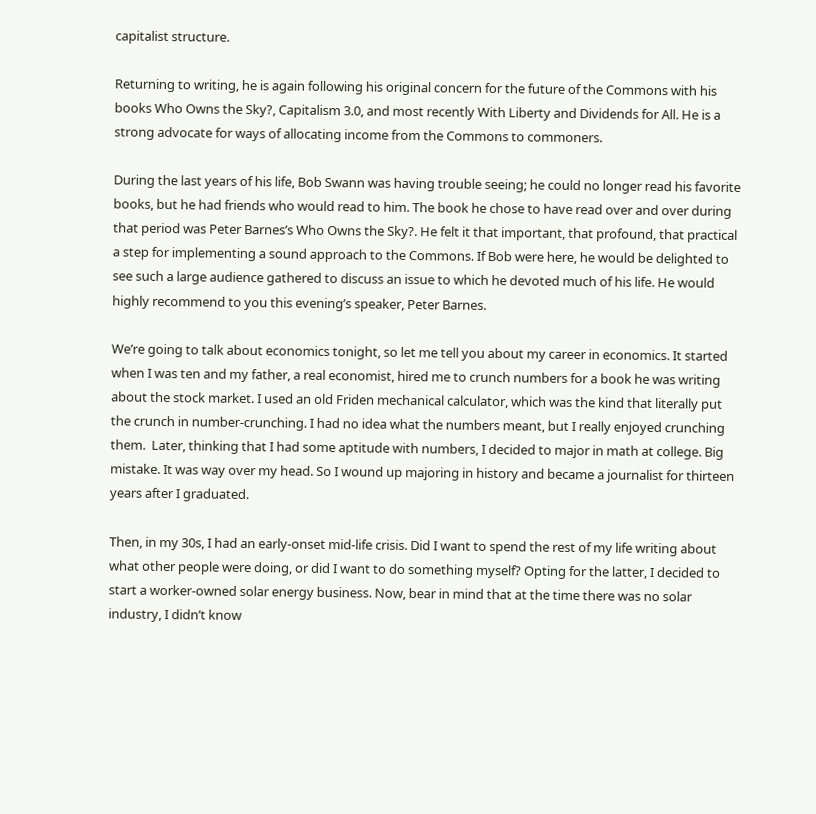capitalist structure.

Returning to writing, he is again following his original concern for the future of the Commons with his books Who Owns the Sky?, Capitalism 3.0, and most recently With Liberty and Dividends for All. He is a strong advocate for ways of allocating income from the Commons to commoners.

During the last years of his life, Bob Swann was having trouble seeing; he could no longer read his favorite books, but he had friends who would read to him. The book he chose to have read over and over during that period was Peter Barnes’s Who Owns the Sky?. He felt it that important, that profound, that practical a step for implementing a sound approach to the Commons. If Bob were here, he would be delighted to see such a large audience gathered to discuss an issue to which he devoted much of his life. He would highly recommend to you this evening’s speaker, Peter Barnes.

We’re going to talk about economics tonight, so let me tell you about my career in economics. It started when I was ten and my father, a real economist, hired me to crunch numbers for a book he was writing about the stock market. I used an old Friden mechanical calculator, which was the kind that literally put the crunch in number-crunching. I had no idea what the numbers meant, but I really enjoyed crunching them.  Later, thinking that I had some aptitude with numbers, I decided to major in math at college. Big mistake. It was way over my head. So I wound up majoring in history and became a journalist for thirteen years after I graduated.

Then, in my 30s, I had an early-onset mid-life crisis. Did I want to spend the rest of my life writing about what other people were doing, or did I want to do something myself? Opting for the latter, I decided to start a worker-owned solar energy business. Now, bear in mind that at the time there was no solar industry, I didn’t know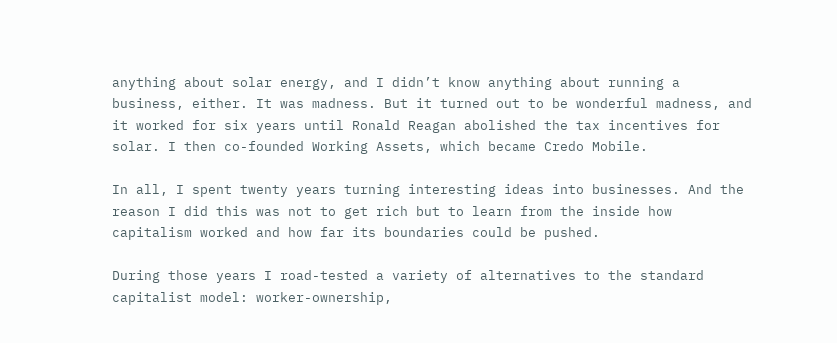anything about solar energy, and I didn’t know anything about running a business, either. It was madness. But it turned out to be wonderful madness, and it worked for six years until Ronald Reagan abolished the tax incentives for solar. I then co-founded Working Assets, which became Credo Mobile.

In all, I spent twenty years turning interesting ideas into businesses. And the reason I did this was not to get rich but to learn from the inside how capitalism worked and how far its boundaries could be pushed.

During those years I road-tested a variety of alternatives to the standard capitalist model: worker-ownership,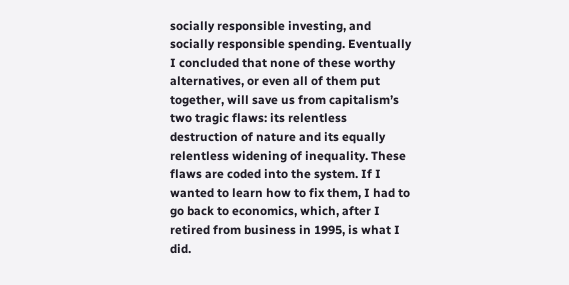socially responsible investing, and socially responsible spending. Eventually I concluded that none of these worthy alternatives, or even all of them put together, will save us from capitalism’s two tragic flaws: its relentless destruction of nature and its equally relentless widening of inequality. These flaws are coded into the system. If I wanted to learn how to fix them, I had to go back to economics, which, after I retired from business in 1995, is what I did.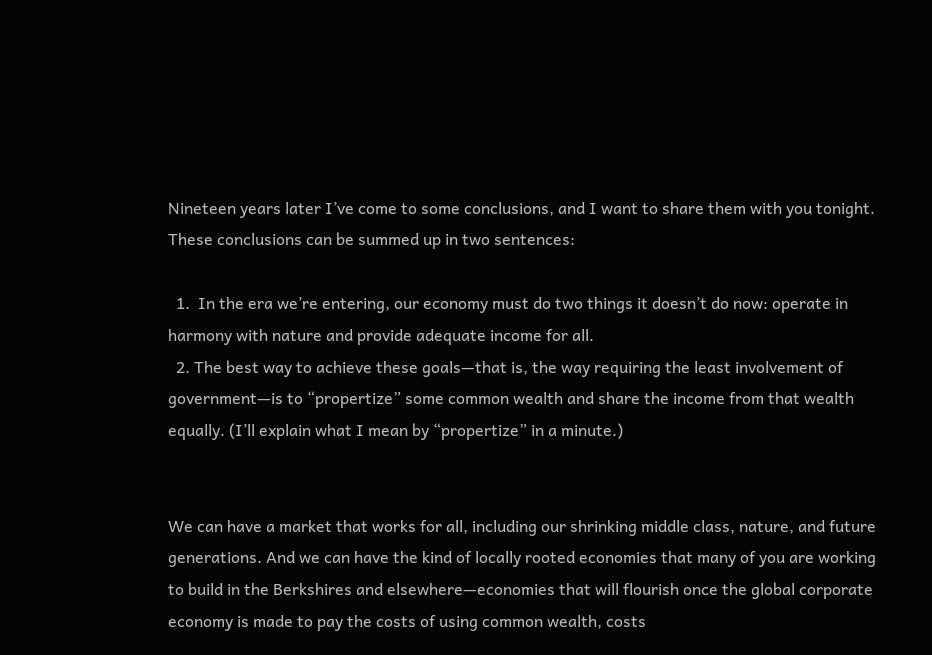Nineteen years later I’ve come to some conclusions, and I want to share them with you tonight. These conclusions can be summed up in two sentences:

  1.  In the era we’re entering, our economy must do two things it doesn’t do now: operate in harmony with nature and provide adequate income for all.
  2. The best way to achieve these goals—that is, the way requiring the least involvement of government—is to “propertize” some common wealth and share the income from that wealth equally. (I’ll explain what I mean by “propertize” in a minute.)


We can have a market that works for all, including our shrinking middle class, nature, and future generations. And we can have the kind of locally rooted economies that many of you are working to build in the Berkshires and elsewhere—economies that will flourish once the global corporate economy is made to pay the costs of using common wealth, costs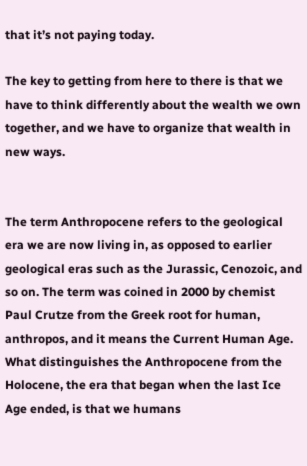that it’s not paying today.

The key to getting from here to there is that we have to think differently about the wealth we own together, and we have to organize that wealth in new ways.


The term Anthropocene refers to the geological era we are now living in, as opposed to earlier geological eras such as the Jurassic, Cenozoic, and so on. The term was coined in 2000 by chemist Paul Crutze from the Greek root for human, anthropos, and it means the Current Human Age. What distinguishes the Anthropocene from the Holocene, the era that began when the last Ice Age ended, is that we humans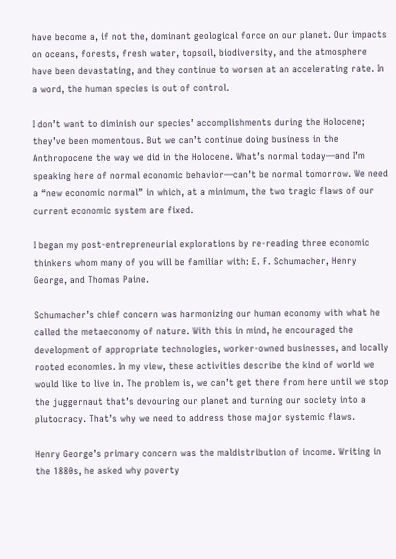have become a, if not the, dominant geological force on our planet. Our impacts on oceans, forests, fresh water, topsoil, biodiversity, and the atmosphere have been devastating, and they continue to worsen at an accelerating rate. In a word, the human species is out of control.

I don’t want to diminish our species’ accomplishments during the Holocene; they’ve been momentous. But we can’t continue doing business in the Anthropocene the way we did in the Holocene. What’s normal today—and I’m speaking here of normal economic behavior—can’t be normal tomorrow. We need a “new economic normal” in which, at a minimum, the two tragic flaws of our current economic system are fixed.

I began my post-entrepreneurial explorations by re-reading three economic thinkers whom many of you will be familiar with: E. F. Schumacher, Henry George, and Thomas Paine.

Schumacher’s chief concern was harmonizing our human economy with what he called the metaeconomy of nature. With this in mind, he encouraged the development of appropriate technologies, worker-owned businesses, and locally rooted economies. In my view, these activities describe the kind of world we would like to live in. The problem is, we can’t get there from here until we stop the juggernaut that’s devouring our planet and turning our society into a plutocracy. That’s why we need to address those major systemic flaws.

Henry George’s primary concern was the maldistribution of income. Writing in the 1880s, he asked why poverty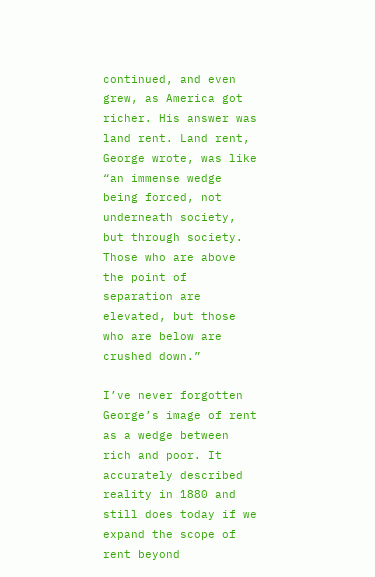continued, and even grew, as America got richer. His answer was land rent. Land rent, George wrote, was like “an immense wedge being forced, not underneath society, but through society. Those who are above the point of separation are elevated, but those who are below are crushed down.”

I’ve never forgotten George’s image of rent as a wedge between rich and poor. It accurately described reality in 1880 and still does today if we expand the scope of rent beyond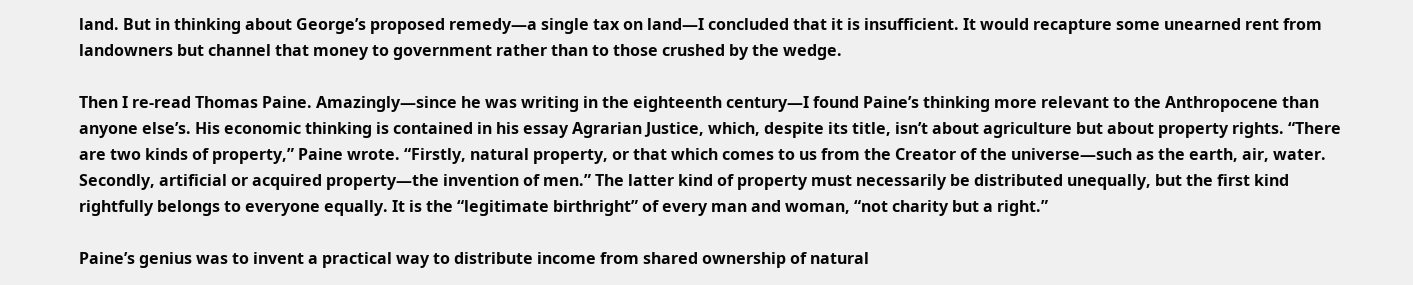land. But in thinking about George’s proposed remedy—a single tax on land—I concluded that it is insufficient. It would recapture some unearned rent from landowners but channel that money to government rather than to those crushed by the wedge.

Then I re-read Thomas Paine. Amazingly—since he was writing in the eighteenth century—I found Paine’s thinking more relevant to the Anthropocene than anyone else’s. His economic thinking is contained in his essay Agrarian Justice, which, despite its title, isn’t about agriculture but about property rights. “There are two kinds of property,” Paine wrote. “Firstly, natural property, or that which comes to us from the Creator of the universe—such as the earth, air, water. Secondly, artificial or acquired property—the invention of men.” The latter kind of property must necessarily be distributed unequally, but the first kind rightfully belongs to everyone equally. It is the “legitimate birthright” of every man and woman, “not charity but a right.”

Paine’s genius was to invent a practical way to distribute income from shared ownership of natural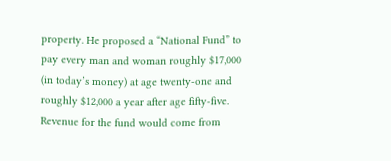property. He proposed a “National Fund” to pay every man and woman roughly $17,000 (in today’s money) at age twenty-one and roughly $12,000 a year after age fifty-five. Revenue for the fund would come from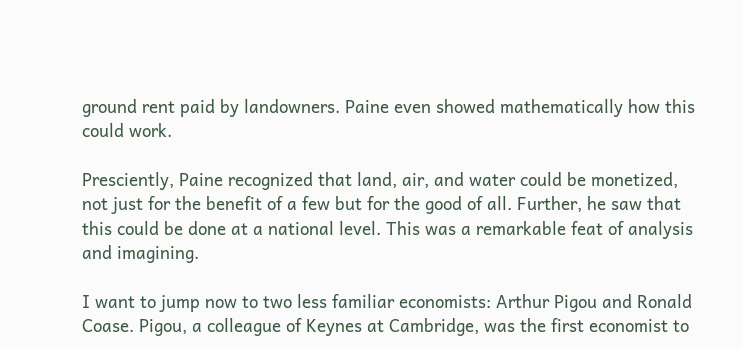ground rent paid by landowners. Paine even showed mathematically how this could work.

Presciently, Paine recognized that land, air, and water could be monetized, not just for the benefit of a few but for the good of all. Further, he saw that this could be done at a national level. This was a remarkable feat of analysis and imagining.

I want to jump now to two less familiar economists: Arthur Pigou and Ronald Coase. Pigou, a colleague of Keynes at Cambridge, was the first economist to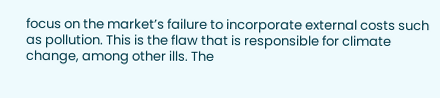focus on the market’s failure to incorporate external costs such as pollution. This is the flaw that is responsible for climate change, among other ills. The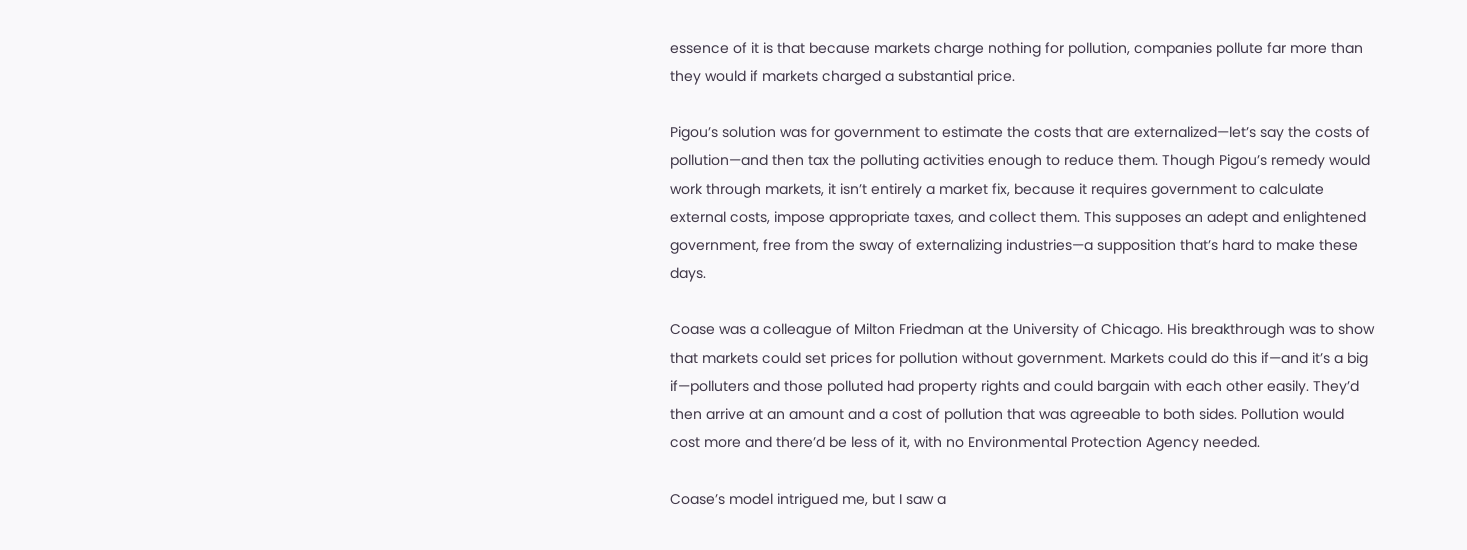essence of it is that because markets charge nothing for pollution, companies pollute far more than they would if markets charged a substantial price.

Pigou’s solution was for government to estimate the costs that are externalized—let’s say the costs of pollution—and then tax the polluting activities enough to reduce them. Though Pigou’s remedy would work through markets, it isn’t entirely a market fix, because it requires government to calculate external costs, impose appropriate taxes, and collect them. This supposes an adept and enlightened government, free from the sway of externalizing industries—a supposition that’s hard to make these days.

Coase was a colleague of Milton Friedman at the University of Chicago. His breakthrough was to show that markets could set prices for pollution without government. Markets could do this if—and it’s a big if—polluters and those polluted had property rights and could bargain with each other easily. They’d then arrive at an amount and a cost of pollution that was agreeable to both sides. Pollution would cost more and there’d be less of it, with no Environmental Protection Agency needed.

Coase’s model intrigued me, but I saw a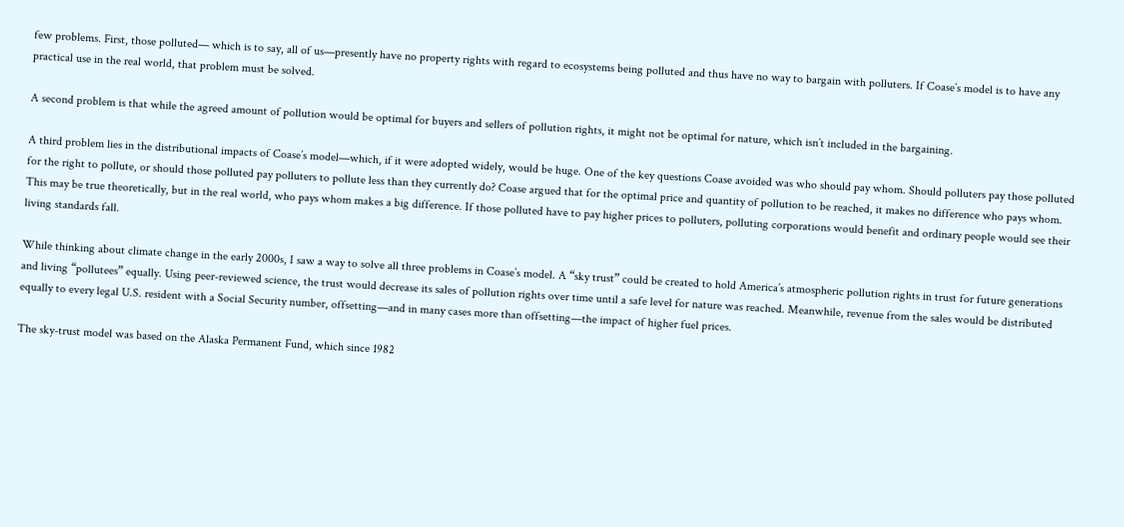few problems. First, those polluted— which is to say, all of us—presently have no property rights with regard to ecosystems being polluted and thus have no way to bargain with polluters. If Coase’s model is to have any practical use in the real world, that problem must be solved.

A second problem is that while the agreed amount of pollution would be optimal for buyers and sellers of pollution rights, it might not be optimal for nature, which isn’t included in the bargaining.

A third problem lies in the distributional impacts of Coase’s model—which, if it were adopted widely, would be huge. One of the key questions Coase avoided was who should pay whom. Should polluters pay those polluted for the right to pollute, or should those polluted pay polluters to pollute less than they currently do? Coase argued that for the optimal price and quantity of pollution to be reached, it makes no difference who pays whom. This may be true theoretically, but in the real world, who pays whom makes a big difference. If those polluted have to pay higher prices to polluters, polluting corporations would benefit and ordinary people would see their living standards fall.

While thinking about climate change in the early 2000s, I saw a way to solve all three problems in Coase’s model. A “sky trust” could be created to hold America’s atmospheric pollution rights in trust for future generations and living “pollutees” equally. Using peer-reviewed science, the trust would decrease its sales of pollution rights over time until a safe level for nature was reached. Meanwhile, revenue from the sales would be distributed equally to every legal U.S. resident with a Social Security number, offsetting—and in many cases more than offsetting—the impact of higher fuel prices.

The sky-trust model was based on the Alaska Permanent Fund, which since 1982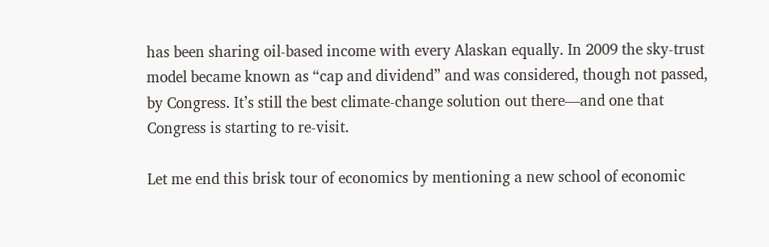has been sharing oil-based income with every Alaskan equally. In 2009 the sky-trust model became known as “cap and dividend” and was considered, though not passed, by Congress. It’s still the best climate-change solution out there—and one that Congress is starting to re-visit.

Let me end this brisk tour of economics by mentioning a new school of economic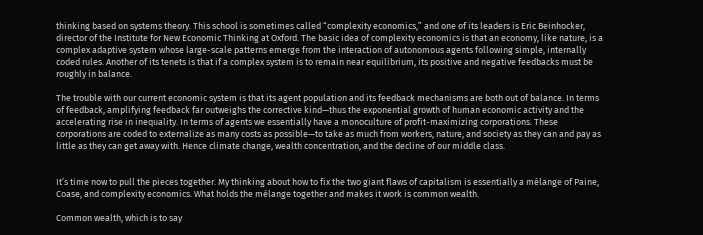thinking based on systems theory. This school is sometimes called “complexity economics,” and one of its leaders is Eric Beinhocker, director of the Institute for New Economic Thinking at Oxford. The basic idea of complexity economics is that an economy, like nature, is a complex adaptive system whose large-scale patterns emerge from the interaction of autonomous agents following simple, internally coded rules. Another of its tenets is that if a complex system is to remain near equilibrium, its positive and negative feedbacks must be roughly in balance.

The trouble with our current economic system is that its agent population and its feedback mechanisms are both out of balance. In terms of feedback, amplifying feedback far outweighs the corrective kind—thus the exponential growth of human economic activity and the accelerating rise in inequality. In terms of agents we essentially have a monoculture of profit-maximizing corporations. These corporations are coded to externalize as many costs as possible—to take as much from workers, nature, and society as they can and pay as little as they can get away with. Hence climate change, wealth concentration, and the decline of our middle class.


It’s time now to pull the pieces together. My thinking about how to fix the two giant flaws of capitalism is essentially a mélange of Paine, Coase, and complexity economics. What holds the mélange together and makes it work is common wealth.

Common wealth, which is to say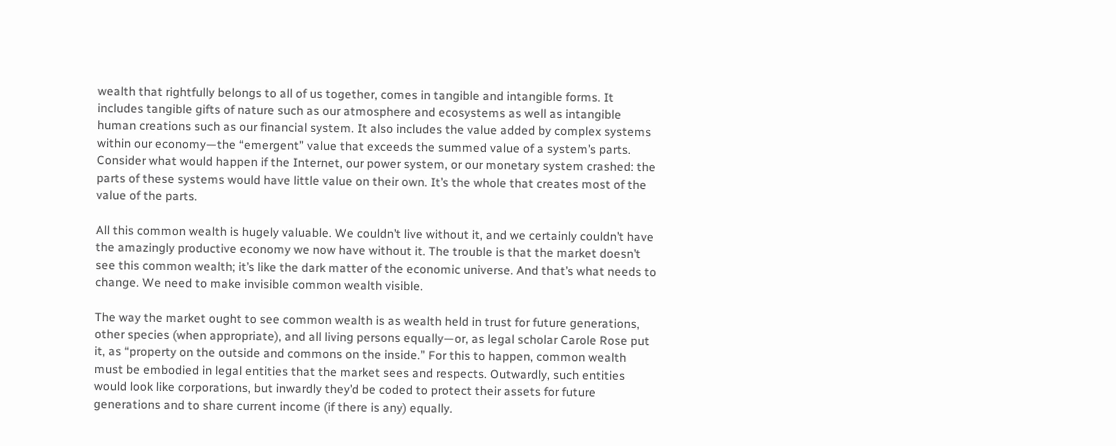wealth that rightfully belongs to all of us together, comes in tangible and intangible forms. It includes tangible gifts of nature such as our atmosphere and ecosystems as well as intangible human creations such as our financial system. It also includes the value added by complex systems within our economy—the “emergent” value that exceeds the summed value of a system’s parts. Consider what would happen if the Internet, our power system, or our monetary system crashed: the parts of these systems would have little value on their own. It’s the whole that creates most of the value of the parts.

All this common wealth is hugely valuable. We couldn’t live without it, and we certainly couldn’t have the amazingly productive economy we now have without it. The trouble is that the market doesn’t see this common wealth; it’s like the dark matter of the economic universe. And that’s what needs to change. We need to make invisible common wealth visible.

The way the market ought to see common wealth is as wealth held in trust for future generations, other species (when appropriate), and all living persons equally—or, as legal scholar Carole Rose put it, as “property on the outside and commons on the inside.” For this to happen, common wealth must be embodied in legal entities that the market sees and respects. Outwardly, such entities would look like corporations, but inwardly they’d be coded to protect their assets for future generations and to share current income (if there is any) equally.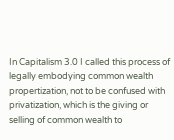In Capitalism 3.0 I called this process of legally embodying common wealth propertization, not to be confused with privatization, which is the giving or selling of common wealth to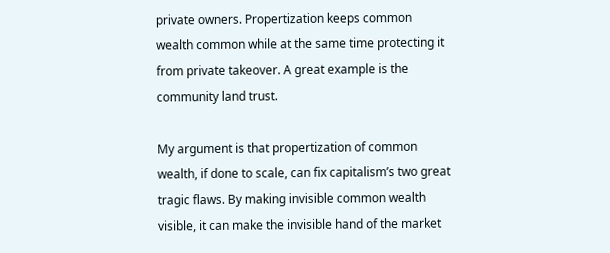private owners. Propertization keeps common wealth common while at the same time protecting it from private takeover. A great example is the community land trust.

My argument is that propertization of common wealth, if done to scale, can fix capitalism’s two great tragic flaws. By making invisible common wealth visible, it can make the invisible hand of the market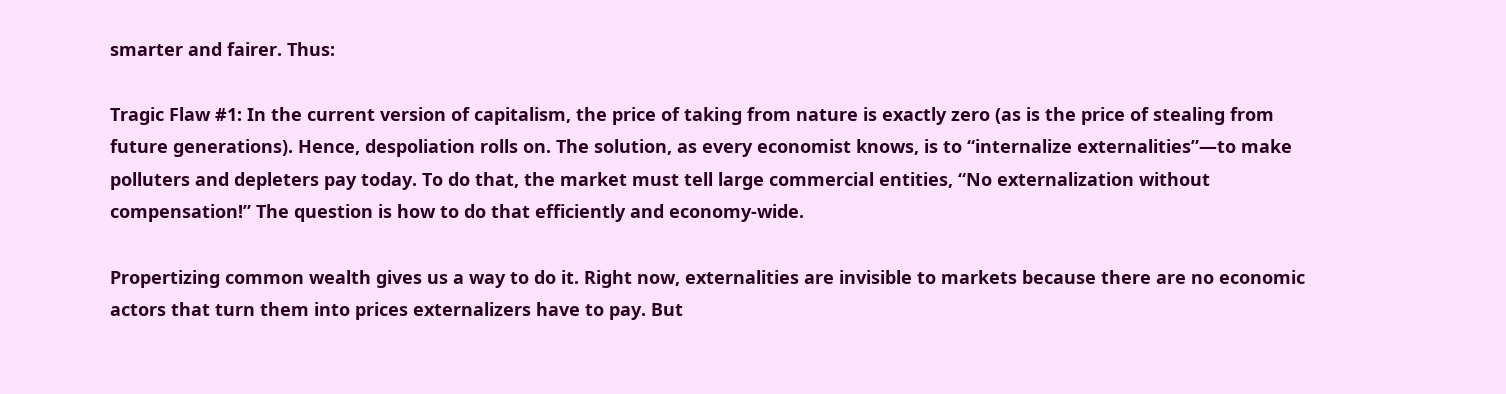smarter and fairer. Thus:

Tragic Flaw #1: In the current version of capitalism, the price of taking from nature is exactly zero (as is the price of stealing from future generations). Hence, despoliation rolls on. The solution, as every economist knows, is to “internalize externalities”—to make polluters and depleters pay today. To do that, the market must tell large commercial entities, “No externalization without compensation!” The question is how to do that efficiently and economy-wide.

Propertizing common wealth gives us a way to do it. Right now, externalities are invisible to markets because there are no economic actors that turn them into prices externalizers have to pay. But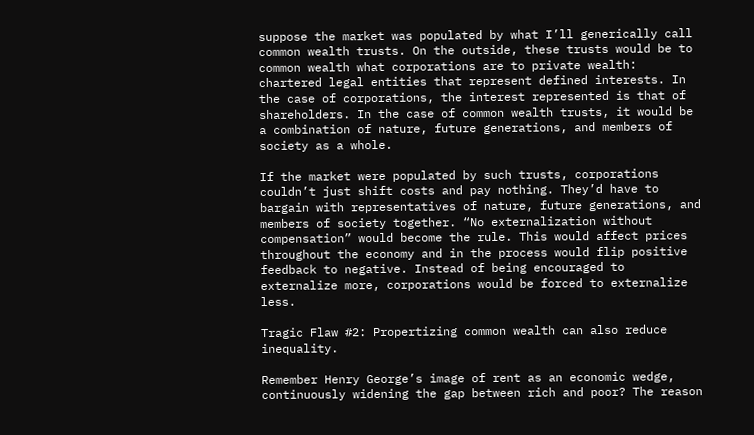suppose the market was populated by what I’ll generically call common wealth trusts. On the outside, these trusts would be to common wealth what corporations are to private wealth: chartered legal entities that represent defined interests. In the case of corporations, the interest represented is that of shareholders. In the case of common wealth trusts, it would be a combination of nature, future generations, and members of society as a whole.

If the market were populated by such trusts, corporations couldn’t just shift costs and pay nothing. They’d have to bargain with representatives of nature, future generations, and members of society together. “No externalization without compensation” would become the rule. This would affect prices throughout the economy and in the process would flip positive feedback to negative. Instead of being encouraged to externalize more, corporations would be forced to externalize less.

Tragic Flaw #2: Propertizing common wealth can also reduce inequality.

Remember Henry George’s image of rent as an economic wedge, continuously widening the gap between rich and poor? The reason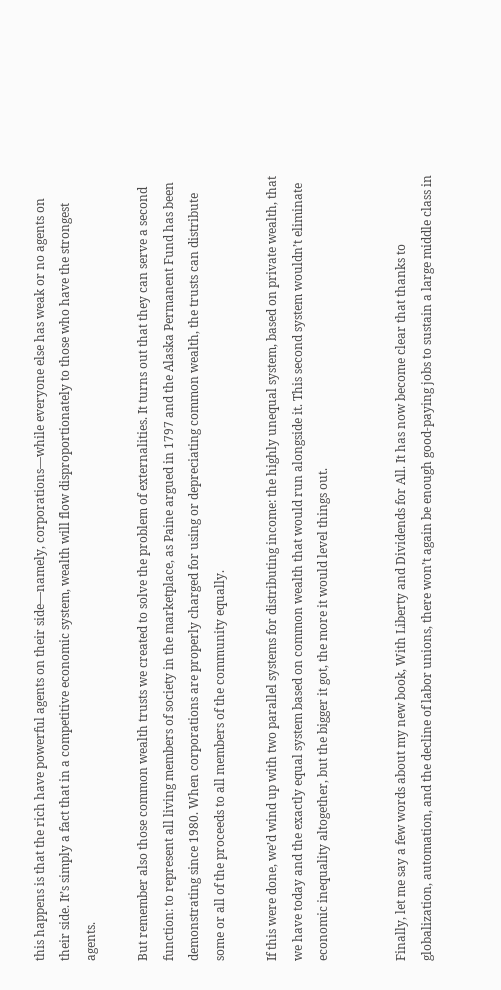this happens is that the rich have powerful agents on their side—namely, corporations—while everyone else has weak or no agents on their side. It’s simply a fact that in a competitive economic system, wealth will flow disproportionately to those who have the strongest agents.

But remember also those common wealth trusts we created to solve the problem of externalities. It turns out that they can serve a second function: to represent all living members of society in the marketplace, as Paine argued in 1797 and the Alaska Permanent Fund has been demonstrating since 1980. When corporations are properly charged for using or depreciating common wealth, the trusts can distribute some or all of the proceeds to all members of the community equally.

If this were done, we’d wind up with two parallel systems for distributing income: the highly unequal system, based on private wealth, that we have today and the exactly equal system based on common wealth that would run alongside it. This second system wouldn’t eliminate economic inequality altogether, but the bigger it got, the more it would level things out.


Finally, let me say a few words about my new book, With Liberty and Dividends for All. It has now become clear that thanks to globalization, automation, and the decline of labor unions, there won’t again be enough good-paying jobs to sustain a large middle class in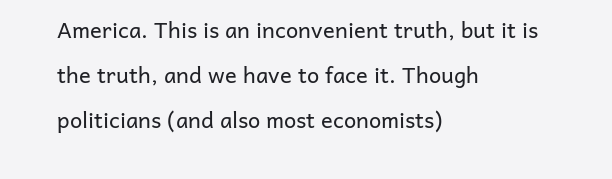America. This is an inconvenient truth, but it is the truth, and we have to face it. Though politicians (and also most economists)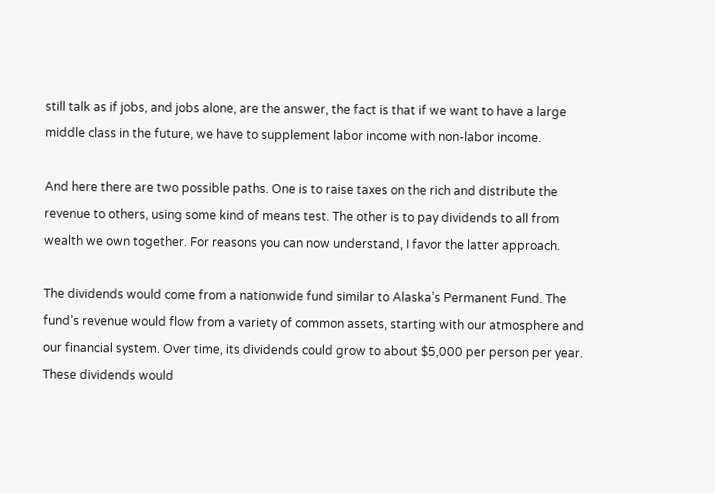still talk as if jobs, and jobs alone, are the answer, the fact is that if we want to have a large middle class in the future, we have to supplement labor income with non-labor income.

And here there are two possible paths. One is to raise taxes on the rich and distribute the revenue to others, using some kind of means test. The other is to pay dividends to all from wealth we own together. For reasons you can now understand, I favor the latter approach.

The dividends would come from a nationwide fund similar to Alaska’s Permanent Fund. The fund’s revenue would flow from a variety of common assets, starting with our atmosphere and our financial system. Over time, its dividends could grow to about $5,000 per person per year. These dividends would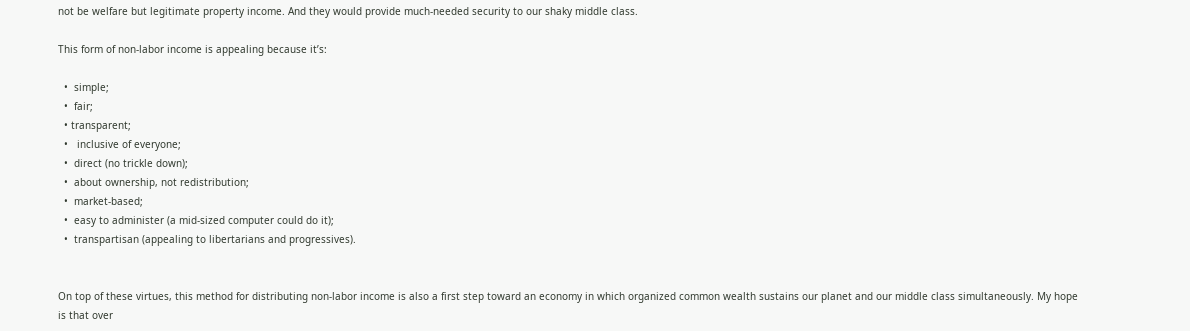not be welfare but legitimate property income. And they would provide much-needed security to our shaky middle class.

This form of non-labor income is appealing because it’s:

  •  simple;
  •  fair;
  • transparent;
  •   inclusive of everyone;
  •  direct (no trickle down);
  •  about ownership, not redistribution;
  •  market-based;
  •  easy to administer (a mid-sized computer could do it);
  •  transpartisan (appealing to libertarians and progressives).


On top of these virtues, this method for distributing non-labor income is also a first step toward an economy in which organized common wealth sustains our planet and our middle class simultaneously. My hope is that over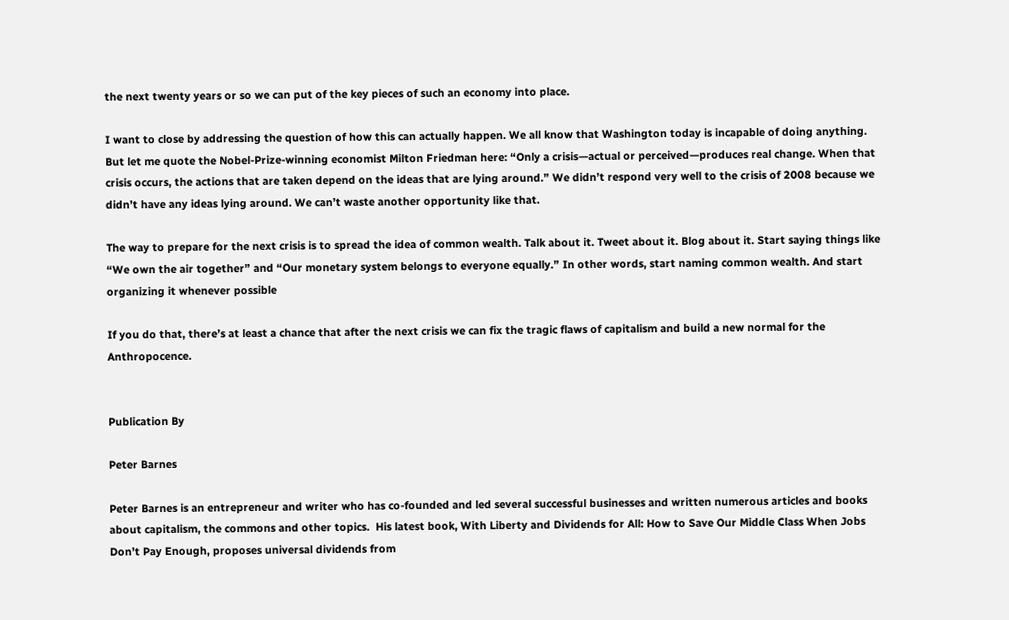the next twenty years or so we can put of the key pieces of such an economy into place.

I want to close by addressing the question of how this can actually happen. We all know that Washington today is incapable of doing anything. But let me quote the Nobel-Prize-winning economist Milton Friedman here: “Only a crisis—actual or perceived—produces real change. When that crisis occurs, the actions that are taken depend on the ideas that are lying around.” We didn’t respond very well to the crisis of 2008 because we didn’t have any ideas lying around. We can’t waste another opportunity like that.

The way to prepare for the next crisis is to spread the idea of common wealth. Talk about it. Tweet about it. Blog about it. Start saying things like “We own the air together” and “Our monetary system belongs to everyone equally.” In other words, start naming common wealth. And start organizing it whenever possible

If you do that, there’s at least a chance that after the next crisis we can fix the tragic flaws of capitalism and build a new normal for the Anthropocence.


Publication By

Peter Barnes

Peter Barnes is an entrepreneur and writer who has co-founded and led several successful businesses and written numerous articles and books about capitalism, the commons and other topics.  His latest book, With Liberty and Dividends for All: How to Save Our Middle Class When Jobs Don’t Pay Enough, proposes universal dividends from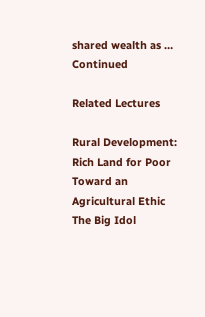shared wealth as … Continued

Related Lectures

Rural Development: Rich Land for Poor
Toward an Agricultural Ethic
The Big Idol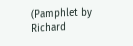(Pamphlet by Richard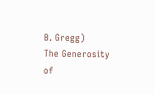B. Gregg)
The Generosity of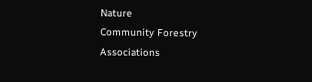Nature
Community Forestry Associations